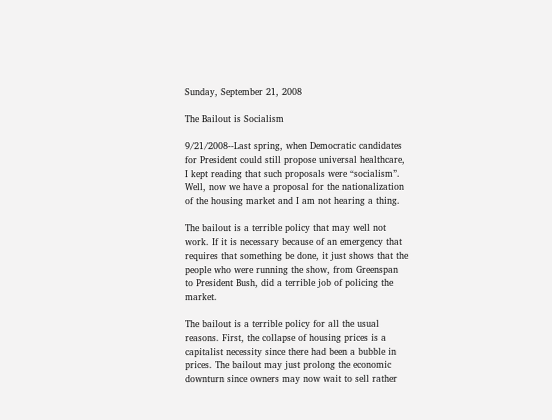Sunday, September 21, 2008

The Bailout is Socialism

9/21/2008--Last spring, when Democratic candidates for President could still propose universal healthcare, I kept reading that such proposals were “socialism”. Well, now we have a proposal for the nationalization of the housing market and I am not hearing a thing.

The bailout is a terrible policy that may well not work. If it is necessary because of an emergency that requires that something be done, it just shows that the people who were running the show, from Greenspan to President Bush, did a terrible job of policing the market.

The bailout is a terrible policy for all the usual reasons. First, the collapse of housing prices is a capitalist necessity since there had been a bubble in prices. The bailout may just prolong the economic downturn since owners may now wait to sell rather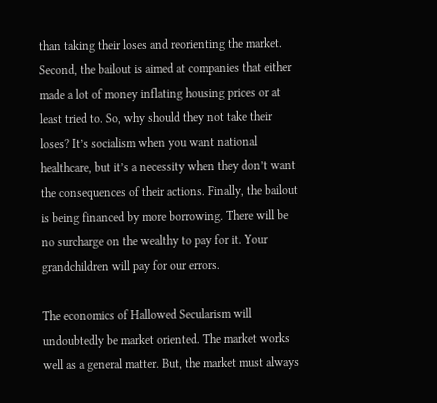than taking their loses and reorienting the market. Second, the bailout is aimed at companies that either made a lot of money inflating housing prices or at least tried to. So, why should they not take their loses? It’s socialism when you want national healthcare, but it’s a necessity when they don’t want the consequences of their actions. Finally, the bailout is being financed by more borrowing. There will be no surcharge on the wealthy to pay for it. Your grandchildren will pay for our errors.

The economics of Hallowed Secularism will undoubtedly be market oriented. The market works well as a general matter. But, the market must always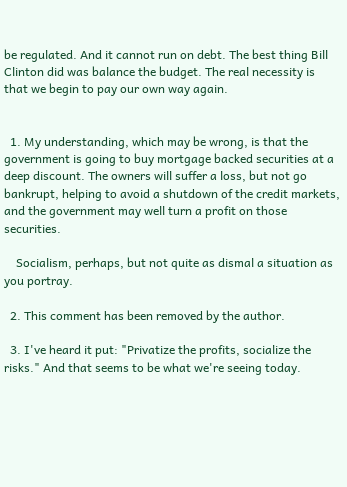be regulated. And it cannot run on debt. The best thing Bill Clinton did was balance the budget. The real necessity is that we begin to pay our own way again.


  1. My understanding, which may be wrong, is that the government is going to buy mortgage backed securities at a deep discount. The owners will suffer a loss, but not go bankrupt, helping to avoid a shutdown of the credit markets, and the government may well turn a profit on those securities.

    Socialism, perhaps, but not quite as dismal a situation as you portray.

  2. This comment has been removed by the author.

  3. I've heard it put: "Privatize the profits, socialize the risks." And that seems to be what we're seeing today.